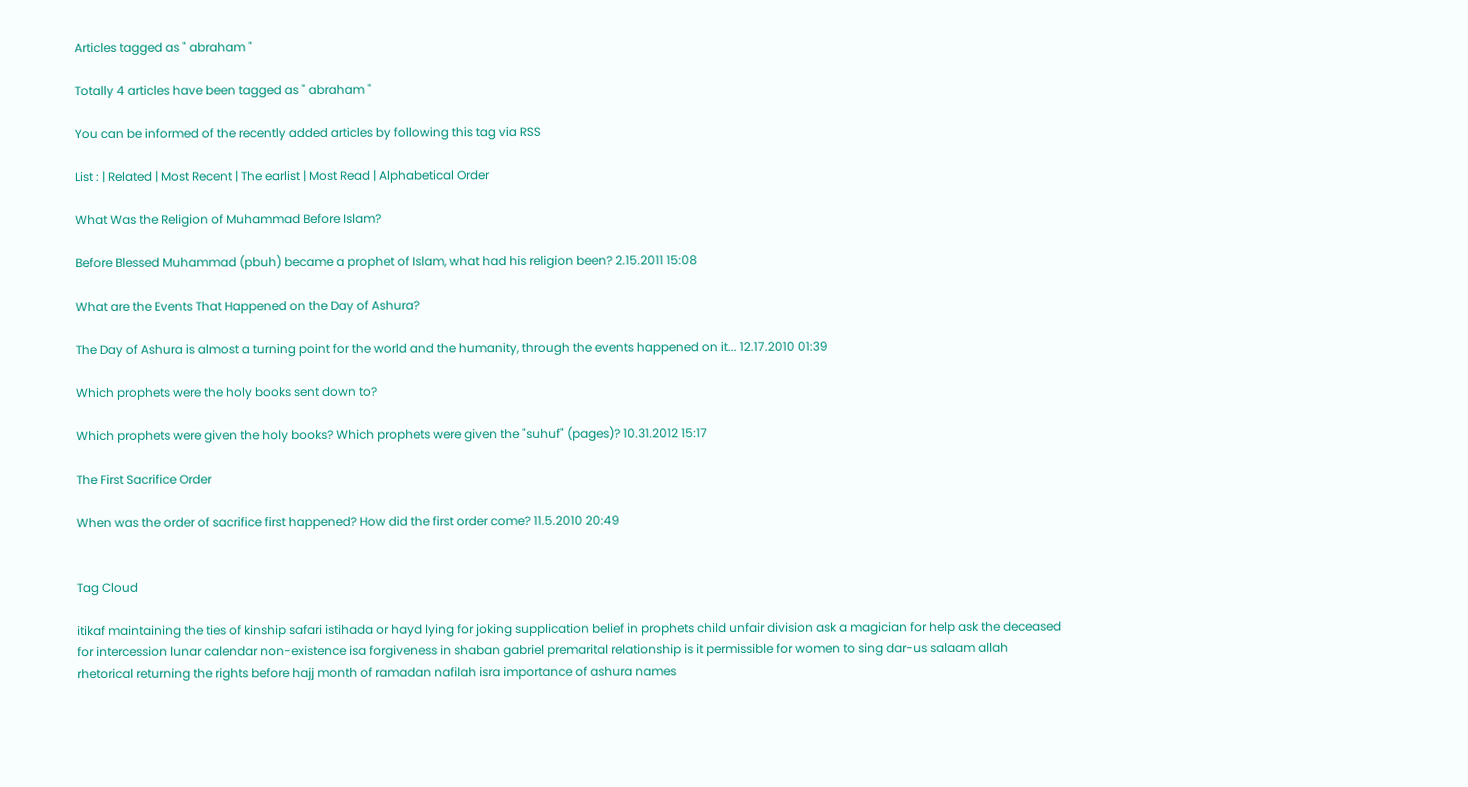Articles tagged as " abraham "

Totally 4 articles have been tagged as " abraham "

You can be informed of the recently added articles by following this tag via RSS

List : | Related | Most Recent | The earlist | Most Read | Alphabetical Order

What Was the Religion of Muhammad Before Islam?

Before Blessed Muhammad (pbuh) became a prophet of Islam, what had his religion been? 2.15.2011 15:08

What are the Events That Happened on the Day of Ashura?

The Day of Ashura is almost a turning point for the world and the humanity, through the events happened on it... 12.17.2010 01:39

Which prophets were the holy books sent down to?

Which prophets were given the holy books? Which prophets were given the "suhuf" (pages)? 10.31.2012 15:17

The First Sacrifice Order

When was the order of sacrifice first happened? How did the first order come? 11.5.2010 20:49


Tag Cloud

itikaf maintaining the ties of kinship safari istihada or hayd lying for joking supplication belief in prophets child unfair division ask a magician for help ask the deceased for intercession lunar calendar non-existence isa forgiveness in shaban gabriel premarital relationship is it permissible for women to sing dar-us salaam allah rhetorical returning the rights before hajj month of ramadan nafilah isra importance of ashura names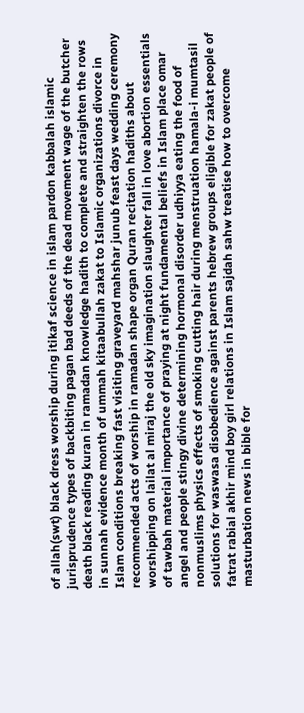of allah(swt) black dress worship during itikaf science in islam pardon kabbalah islamic jurisprudence types of backbiting pagan bad deeds of the dead movement wage of the butcher death black reading kuran in ramadan knowledge hadith to complete and straighten the rows in sunnah evidence month of ummah kitaabullah zakat to Islamic organizations divorce in Islam conditions breaking fast visiting graveyard mahshar junub feast days wedding ceremony recommended acts of worship in ramadan shape organ Quran recitation hadiths about worshipping on lailat al miraj the old sky imagination slaughter fall in love abortion essentials of tawbah material importance of praying at night fundamental beliefs in Islam place omar angel and people stingy divine determining hormonal disorder udhiyya eating the food of nonmuslims physics effects of smoking cutting hair during menstruation hamala-i mumtasil solutions for waswasa disobedience against parents hebrew groups eligible for zakat people of fatrat rabial akhir mind boy girl relations in Islam sajdah sahw treatise how to overcome masturbation news in bible for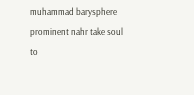muhammad barysphere prominent nahr take soul to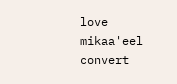love mikaa'eel convert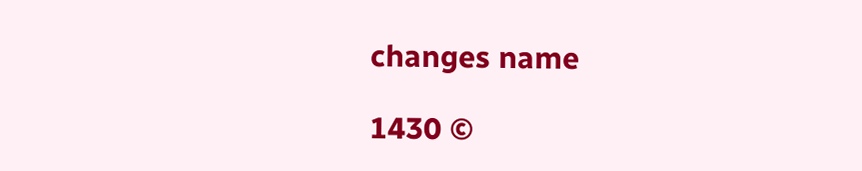changes name

1430 ©